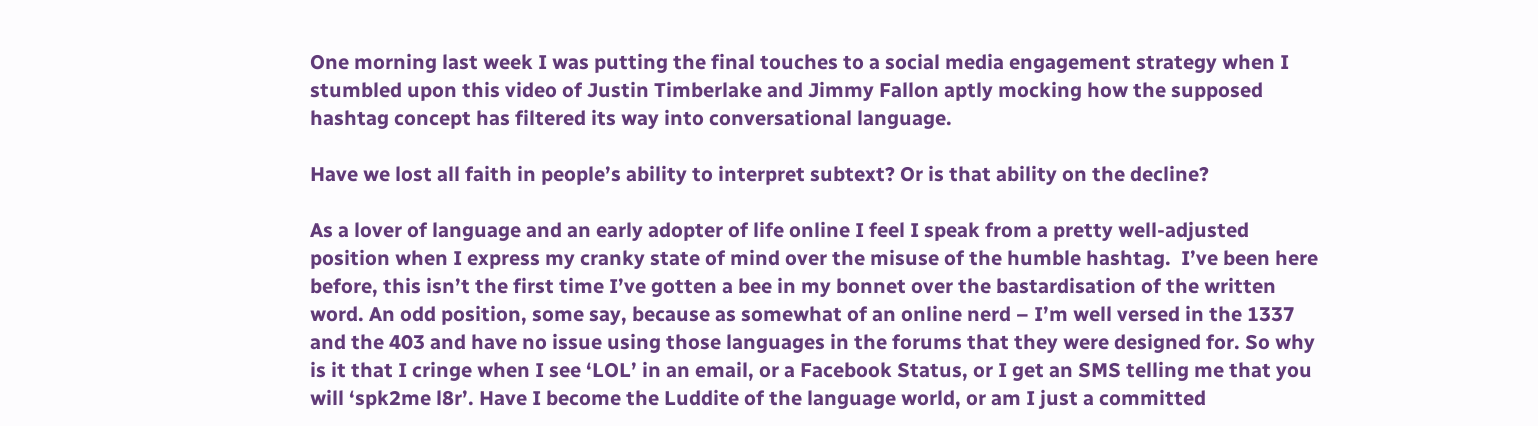One morning last week I was putting the final touches to a social media engagement strategy when I stumbled upon this video of Justin Timberlake and Jimmy Fallon aptly mocking how the supposed hashtag concept has filtered its way into conversational language.

Have we lost all faith in people’s ability to interpret subtext? Or is that ability on the decline?

As a lover of language and an early adopter of life online I feel I speak from a pretty well-adjusted position when I express my cranky state of mind over the misuse of the humble hashtag.  I’ve been here before, this isn’t the first time I’ve gotten a bee in my bonnet over the bastardisation of the written word. An odd position, some say, because as somewhat of an online nerd – I’m well versed in the 1337 and the 403 and have no issue using those languages in the forums that they were designed for. So why is it that I cringe when I see ‘LOL’ in an email, or a Facebook Status, or I get an SMS telling me that you will ‘spk2me l8r’. Have I become the Luddite of the language world, or am I just a committed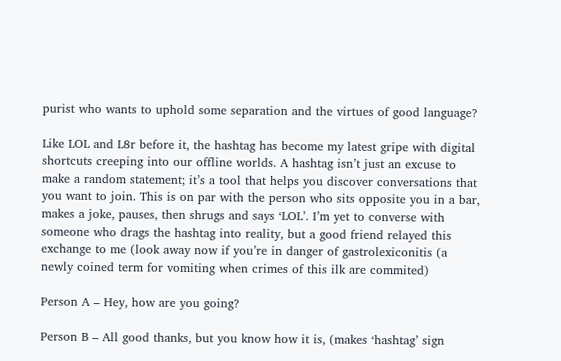purist who wants to uphold some separation and the virtues of good language?

Like LOL and L8r before it, the hashtag has become my latest gripe with digital shortcuts creeping into our offline worlds. A hashtag isn’t just an excuse to make a random statement; it’s a tool that helps you discover conversations that you want to join. This is on par with the person who sits opposite you in a bar, makes a joke, pauses, then shrugs and says ‘LOL’. I’m yet to converse with someone who drags the hashtag into reality, but a good friend relayed this exchange to me (look away now if you’re in danger of gastrolexiconitis (a newly coined term for vomiting when crimes of this ilk are commited)

Person A – Hey, how are you going?

Person B – All good thanks, but you know how it is, (makes ‘hashtag’ sign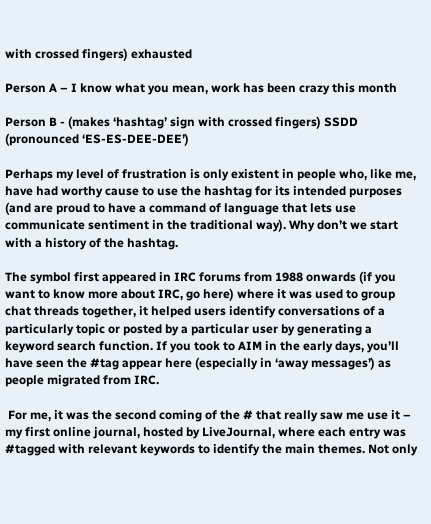with crossed fingers) exhausted

Person A – I know what you mean, work has been crazy this month

Person B - (makes ‘hashtag’ sign with crossed fingers) SSDD (pronounced ‘ES-ES-DEE-DEE’)

Perhaps my level of frustration is only existent in people who, like me, have had worthy cause to use the hashtag for its intended purposes (and are proud to have a command of language that lets use communicate sentiment in the traditional way). Why don’t we start with a history of the hashtag.

The symbol first appeared in IRC forums from 1988 onwards (if you want to know more about IRC, go here) where it was used to group chat threads together, it helped users identify conversations of a particularly topic or posted by a particular user by generating a keyword search function. If you took to AIM in the early days, you’ll have seen the #tag appear here (especially in ‘away messages’) as people migrated from IRC.

 For me, it was the second coming of the # that really saw me use it – my first online journal, hosted by LiveJournal, where each entry was #tagged with relevant keywords to identify the main themes. Not only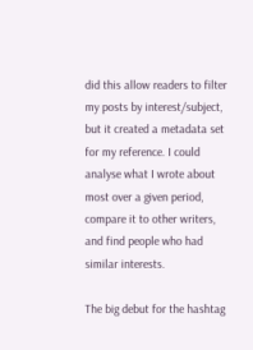did this allow readers to filter my posts by interest/subject, but it created a metadata set for my reference. I could analyse what I wrote about most over a given period, compare it to other writers, and find people who had similar interests.

The big debut for the hashtag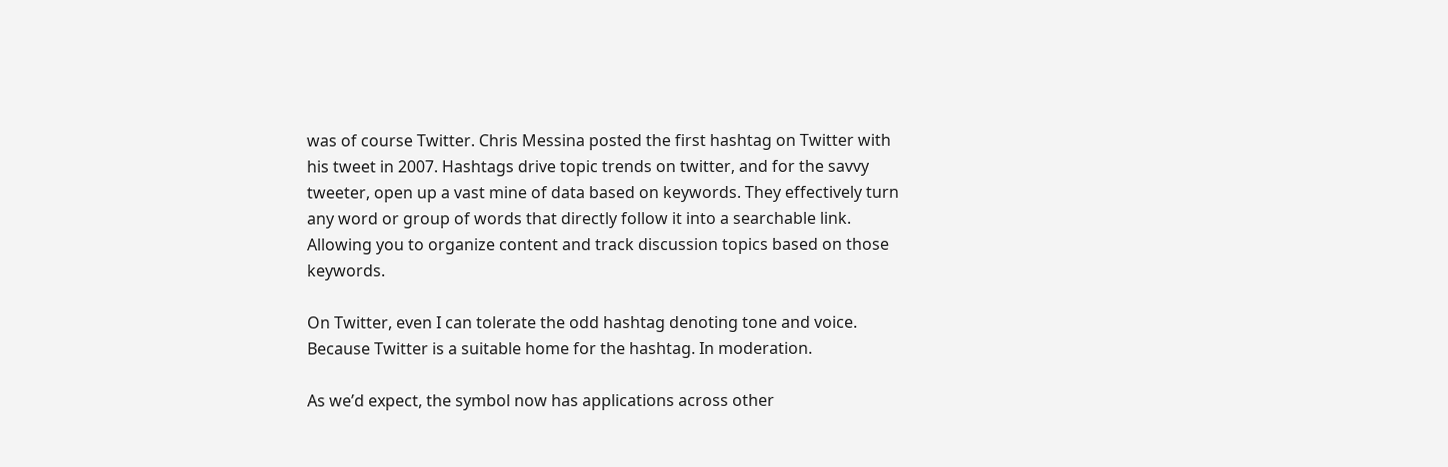was of course Twitter. Chris Messina posted the first hashtag on Twitter with his tweet in 2007. Hashtags drive topic trends on twitter, and for the savvy tweeter, open up a vast mine of data based on keywords. They effectively turn any word or group of words that directly follow it into a searchable link. Allowing you to organize content and track discussion topics based on those keywords.

On Twitter, even I can tolerate the odd hashtag denoting tone and voice. Because Twitter is a suitable home for the hashtag. In moderation.

As we’d expect, the symbol now has applications across other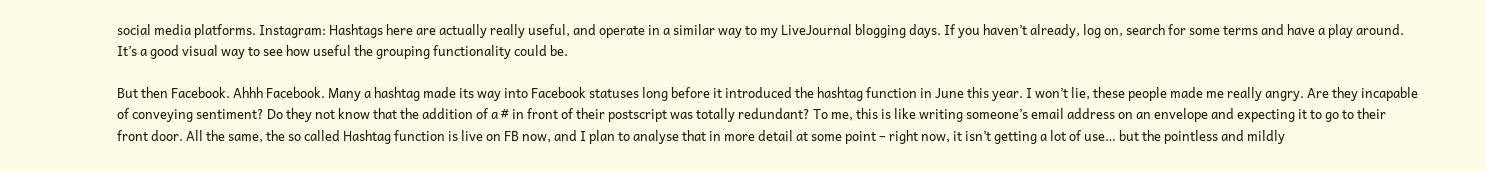social media platforms. Instagram: Hashtags here are actually really useful, and operate in a similar way to my LiveJournal blogging days. If you haven’t already, log on, search for some terms and have a play around. It’s a good visual way to see how useful the grouping functionality could be.

But then Facebook. Ahhh Facebook. Many a hashtag made its way into Facebook statuses long before it introduced the hashtag function in June this year. I won’t lie, these people made me really angry. Are they incapable of conveying sentiment? Do they not know that the addition of a # in front of their postscript was totally redundant? To me, this is like writing someone’s email address on an envelope and expecting it to go to their front door. All the same, the so called Hashtag function is live on FB now, and I plan to analyse that in more detail at some point – right now, it isn’t getting a lot of use… but the pointless and mildly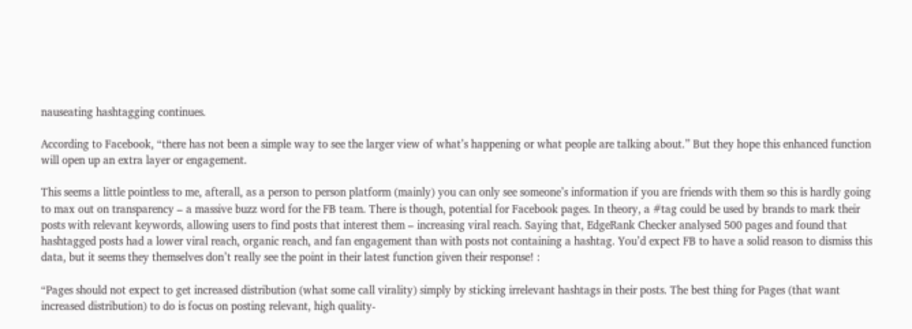nauseating hashtagging continues.

According to Facebook, “there has not been a simple way to see the larger view of what’s happening or what people are talking about.” But they hope this enhanced function will open up an extra layer or engagement.

This seems a little pointless to me, afterall, as a person to person platform (mainly) you can only see someone’s information if you are friends with them so this is hardly going to max out on transparency – a massive buzz word for the FB team. There is though, potential for Facebook pages. In theory, a #tag could be used by brands to mark their posts with relevant keywords, allowing users to find posts that interest them – increasing viral reach. Saying that, EdgeRank Checker analysed 500 pages and found that hashtagged posts had a lower viral reach, organic reach, and fan engagement than with posts not containing a hashtag. You’d expect FB to have a solid reason to dismiss this data, but it seems they themselves don’t really see the point in their latest function given their response! :

“Pages should not expect to get increased distribution (what some call virality) simply by sticking irrelevant hashtags in their posts. The best thing for Pages (that want increased distribution) to do is focus on posting relevant, high quality-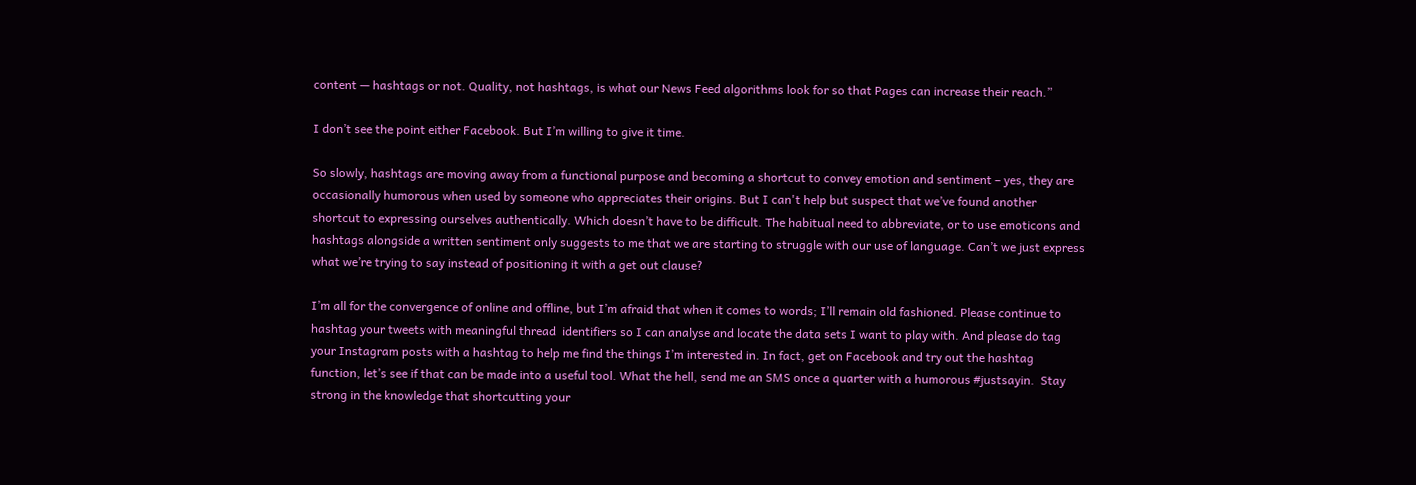content — hashtags or not. Quality, not hashtags, is what our News Feed algorithms look for so that Pages can increase their reach.”

I don’t see the point either Facebook. But I’m willing to give it time.

So slowly, hashtags are moving away from a functional purpose and becoming a shortcut to convey emotion and sentiment – yes, they are occasionally humorous when used by someone who appreciates their origins. But I can't help but suspect that we’ve found another shortcut to expressing ourselves authentically. Which doesn’t have to be difficult. The habitual need to abbreviate, or to use emoticons and hashtags alongside a written sentiment only suggests to me that we are starting to struggle with our use of language. Can’t we just express what we’re trying to say instead of positioning it with a get out clause?

I’m all for the convergence of online and offline, but I’m afraid that when it comes to words; I’ll remain old fashioned. Please continue to hashtag your tweets with meaningful thread  identifiers so I can analyse and locate the data sets I want to play with. And please do tag your Instagram posts with a hashtag to help me find the things I’m interested in. In fact, get on Facebook and try out the hashtag function, let’s see if that can be made into a useful tool. What the hell, send me an SMS once a quarter with a humorous #justsayin.  Stay strong in the knowledge that shortcutting your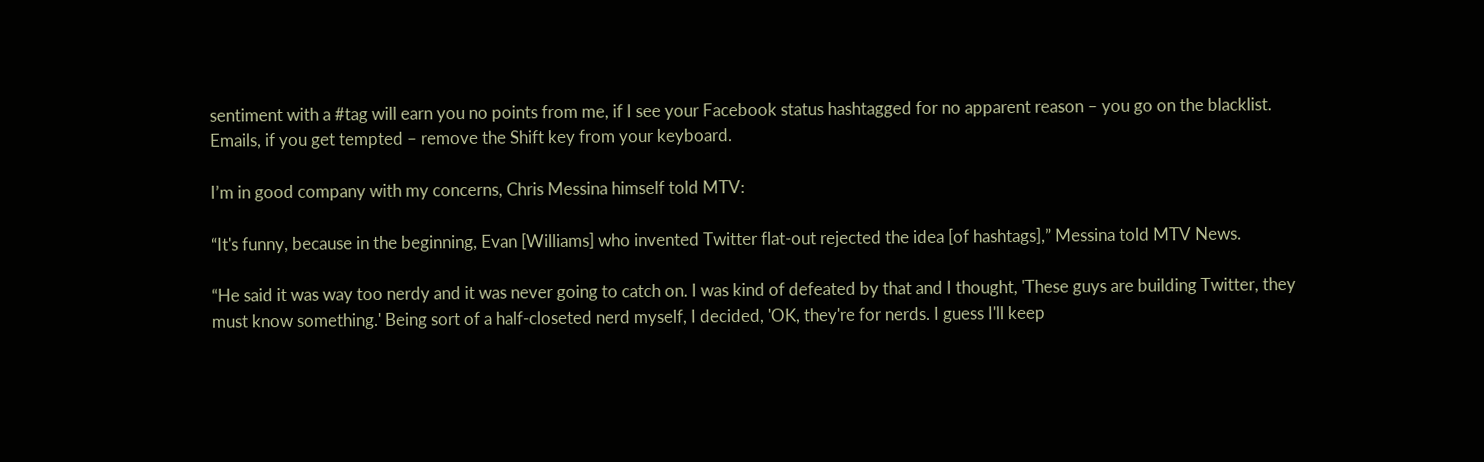sentiment with a #tag will earn you no points from me, if I see your Facebook status hashtagged for no apparent reason – you go on the blacklist. Emails, if you get tempted – remove the Shift key from your keyboard.

I’m in good company with my concerns, Chris Messina himself told MTV:

“It's funny, because in the beginning, Evan [Williams] who invented Twitter flat-out rejected the idea [of hashtags],” Messina told MTV News.

“He said it was way too nerdy and it was never going to catch on. I was kind of defeated by that and I thought, 'These guys are building Twitter, they must know something.' Being sort of a half-closeted nerd myself, I decided, 'OK, they're for nerds. I guess I'll keep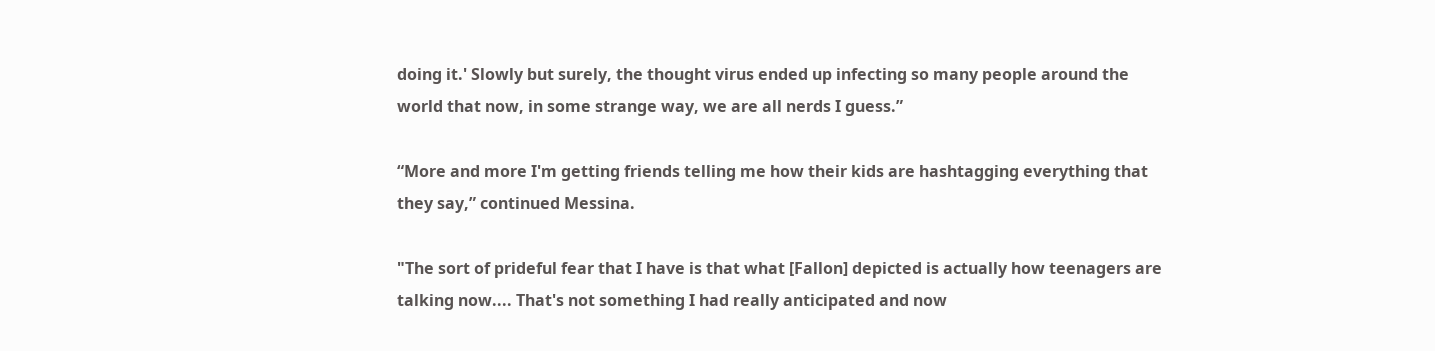doing it.' Slowly but surely, the thought virus ended up infecting so many people around the world that now, in some strange way, we are all nerds I guess.”

“More and more I'm getting friends telling me how their kids are hashtagging everything that they say,” continued Messina.

"The sort of prideful fear that I have is that what [Fallon] depicted is actually how teenagers are talking now.... That's not something I had really anticipated and now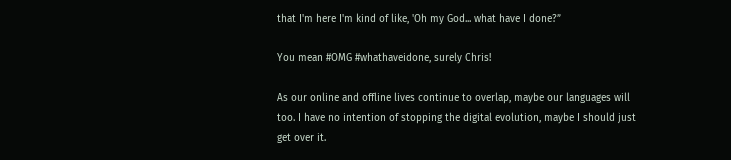that I'm here I'm kind of like, 'Oh my God... what have I done?”

You mean #OMG #whathaveidone, surely Chris!

As our online and offline lives continue to overlap, maybe our languages will too. I have no intention of stopping the digital evolution, maybe I should just get over it.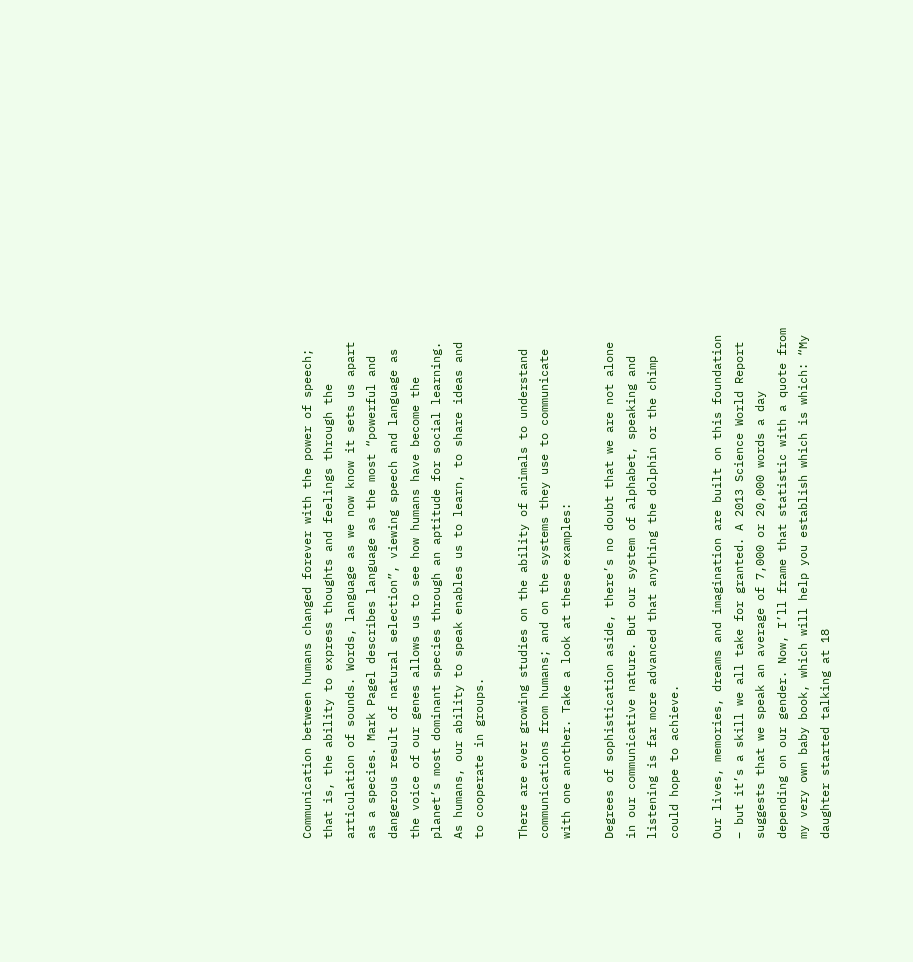Communication between humans changed forever with the power of speech; that is, the ability to express thoughts and feelings through the articulation of sounds. Words, language as we now know it sets us apart as a species. Mark Pagel describes language as the most “powerful and dangerous result of natural selection”, viewing speech and language as the voice of our genes allows us to see how humans have become the planet’s most dominant species through an aptitude for social learning. As humans, our ability to speak enables us to learn, to share ideas and to cooperate in groups.

There are ever growing studies on the ability of animals to understand communications from humans; and on the systems they use to communicate with one another. Take a look at these examples:

Degrees of sophistication aside, there’s no doubt that we are not alone in our communicative nature. But our system of alphabet, speaking and listening is far more advanced that anything the dolphin or the chimp could hope to achieve.

Our lives, memories, dreams and imagination are built on this foundation – but it’s a skill we all take for granted. A 2013 Science World Report suggests that we speak an average of 7,000 or 20,000 words a day depending on our gender. Now, I’ll frame that statistic with a quote from my very own baby book, which will help you establish which is which: “My daughter started talking at 18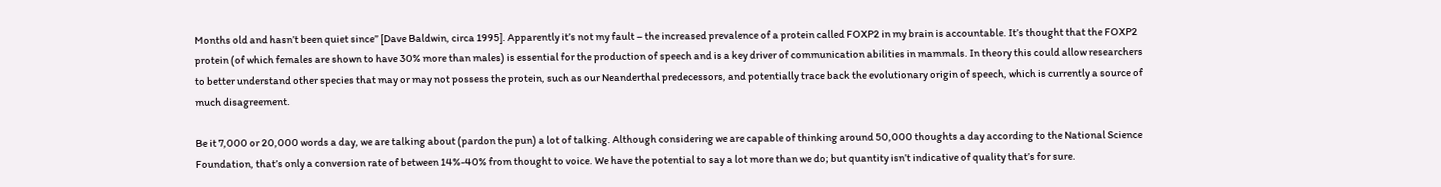Months old and hasn’t been quiet since” [Dave Baldwin, circa 1995]. Apparently it’s not my fault – the increased prevalence of a protein called FOXP2 in my brain is accountable. It’s thought that the FOXP2 protein (of which females are shown to have 30% more than males) is essential for the production of speech and is a key driver of communication abilities in mammals. In theory this could allow researchers to better understand other species that may or may not possess the protein, such as our Neanderthal predecessors, and potentially trace back the evolutionary origin of speech, which is currently a source of much disagreement.

Be it 7,000 or 20,000 words a day, we are talking about (pardon the pun) a lot of talking. Although considering we are capable of thinking around 50,000 thoughts a day according to the National Science Foundation, that’s only a conversion rate of between 14%-40% from thought to voice. We have the potential to say a lot more than we do; but quantity isn’t indicative of quality that’s for sure.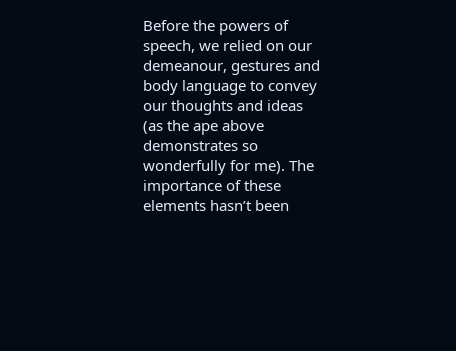Before the powers of speech, we relied on our demeanour, gestures and body language to convey our thoughts and ideas (as the ape above demonstrates so wonderfully for me). The importance of these elements hasn’t been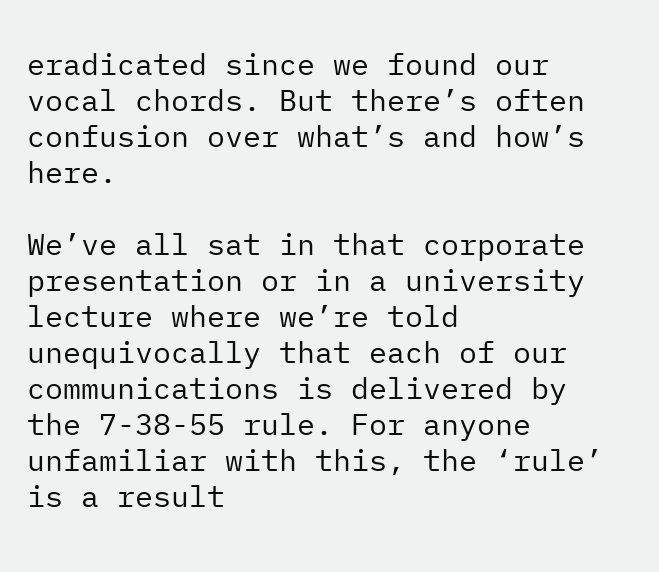eradicated since we found our vocal chords. But there’s often confusion over what’s and how’s here.

We’ve all sat in that corporate presentation or in a university lecture where we’re told unequivocally that each of our communications is delivered by the 7-38-55 rule. For anyone unfamiliar with this, the ‘rule’ is a result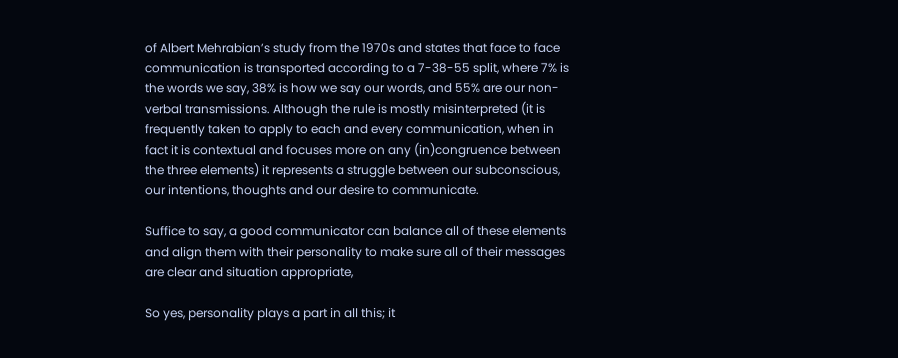of Albert Mehrabian’s study from the 1970s and states that face to face communication is transported according to a 7-38-55 split, where 7% is the words we say, 38% is how we say our words, and 55% are our non-verbal transmissions. Although the rule is mostly misinterpreted (it is frequently taken to apply to each and every communication, when in fact it is contextual and focuses more on any (in)congruence between the three elements) it represents a struggle between our subconscious, our intentions, thoughts and our desire to communicate.

Suffice to say, a good communicator can balance all of these elements and align them with their personality to make sure all of their messages are clear and situation appropriate,

So yes, personality plays a part in all this; it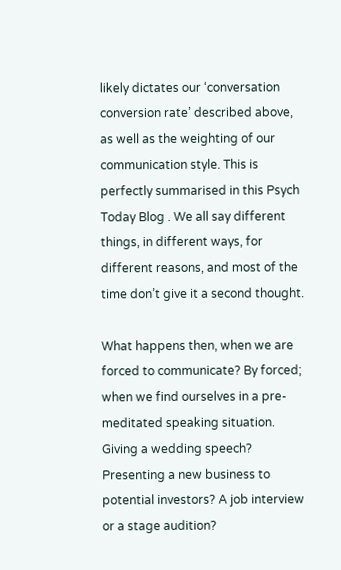likely dictates our ‘conversation conversion rate’ described above, as well as the weighting of our communication style. This is perfectly summarised in this Psych Today Blog . We all say different things, in different ways, for different reasons, and most of the time don’t give it a second thought.

What happens then, when we are forced to communicate? By forced; when we find ourselves in a pre-meditated speaking situation. Giving a wedding speech? Presenting a new business to potential investors? A job interview or a stage audition?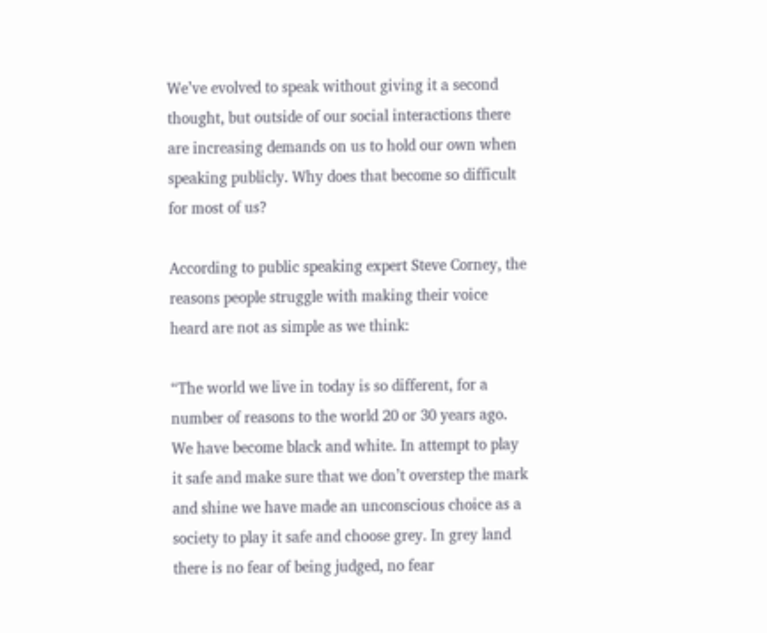We’ve evolved to speak without giving it a second thought, but outside of our social interactions there are increasing demands on us to hold our own when speaking publicly. Why does that become so difficult for most of us?

According to public speaking expert Steve Corney, the reasons people struggle with making their voice heard are not as simple as we think:

“The world we live in today is so different, for a number of reasons to the world 20 or 30 years ago. We have become black and white. In attempt to play it safe and make sure that we don’t overstep the mark and shine we have made an unconscious choice as a society to play it safe and choose grey. In grey land there is no fear of being judged, no fear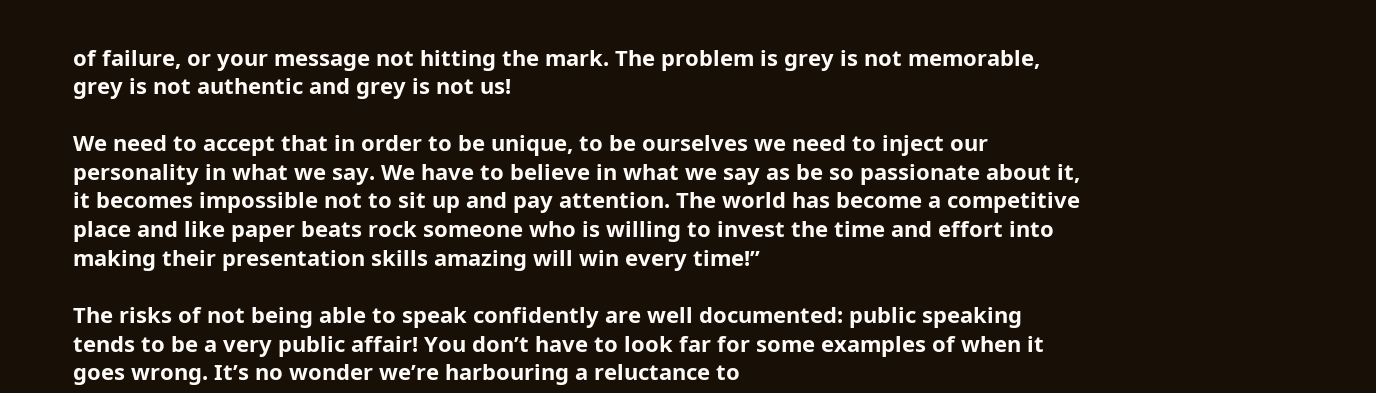of failure, or your message not hitting the mark. The problem is grey is not memorable, grey is not authentic and grey is not us!

We need to accept that in order to be unique, to be ourselves we need to inject our personality in what we say. We have to believe in what we say as be so passionate about it, it becomes impossible not to sit up and pay attention. The world has become a competitive place and like paper beats rock someone who is willing to invest the time and effort into making their presentation skills amazing will win every time!”

The risks of not being able to speak confidently are well documented: public speaking tends to be a very public affair! You don’t have to look far for some examples of when it goes wrong. It’s no wonder we’re harbouring a reluctance to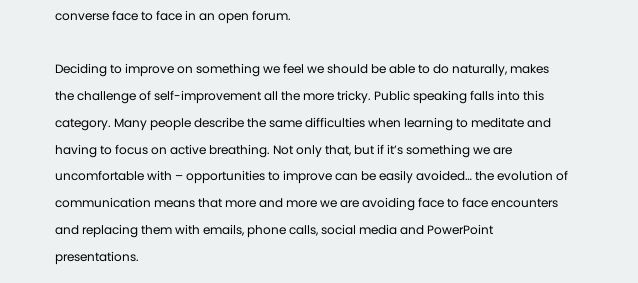converse face to face in an open forum.

Deciding to improve on something we feel we should be able to do naturally, makes the challenge of self-improvement all the more tricky. Public speaking falls into this category. Many people describe the same difficulties when learning to meditate and having to focus on active breathing. Not only that, but if it’s something we are uncomfortable with – opportunities to improve can be easily avoided… the evolution of communication means that more and more we are avoiding face to face encounters and replacing them with emails, phone calls, social media and PowerPoint presentations.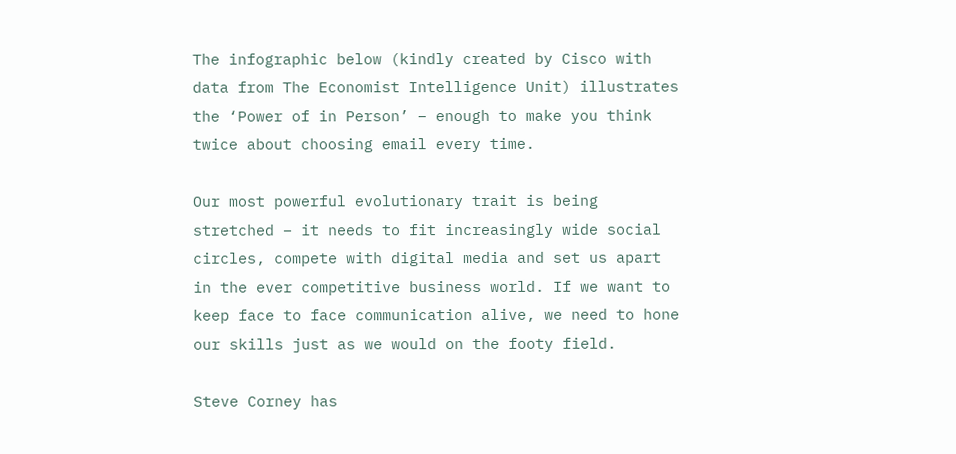The infographic below (kindly created by Cisco with data from The Economist Intelligence Unit) illustrates the ‘Power of in Person’ – enough to make you think twice about choosing email every time.

Our most powerful evolutionary trait is being stretched – it needs to fit increasingly wide social circles, compete with digital media and set us apart in the ever competitive business world. If we want to keep face to face communication alive, we need to hone our skills just as we would on the footy field.

Steve Corney has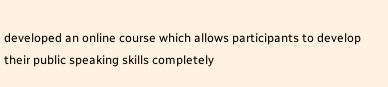developed an online course which allows participants to develop their public speaking skills completely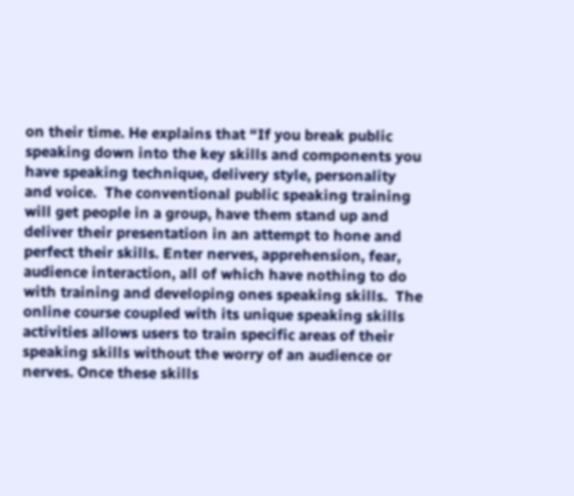on their time. He explains that “If you break public speaking down into the key skills and components you have speaking technique, delivery style, personality and voice.  The conventional public speaking training will get people in a group, have them stand up and deliver their presentation in an attempt to hone and perfect their skills. Enter nerves, apprehension, fear, audience interaction, all of which have nothing to do with training and developing ones speaking skills.  The online course coupled with its unique speaking skills activities allows users to train specific areas of their speaking skills without the worry of an audience or nerves. Once these skills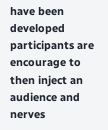have been developed participants are encourage to then inject an audience and nerves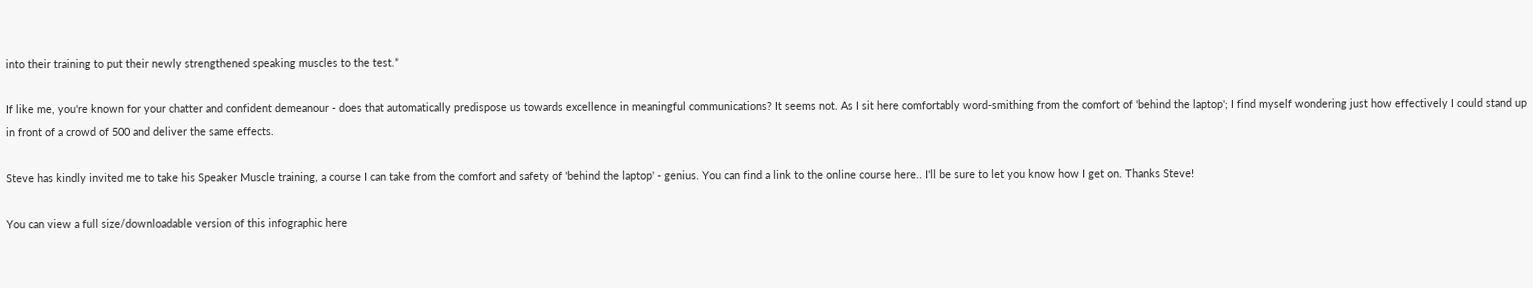into their training to put their newly strengthened speaking muscles to the test.”

If like me, you're known for your chatter and confident demeanour - does that automatically predispose us towards excellence in meaningful communications? It seems not. As I sit here comfortably word-smithing from the comfort of 'behind the laptop'; I find myself wondering just how effectively I could stand up in front of a crowd of 500 and deliver the same effects.

Steve has kindly invited me to take his Speaker Muscle training, a course I can take from the comfort and safety of 'behind the laptop' - genius. You can find a link to the online course here.. I'll be sure to let you know how I get on. Thanks Steve!

You can view a full size/downloadable version of this infographic here